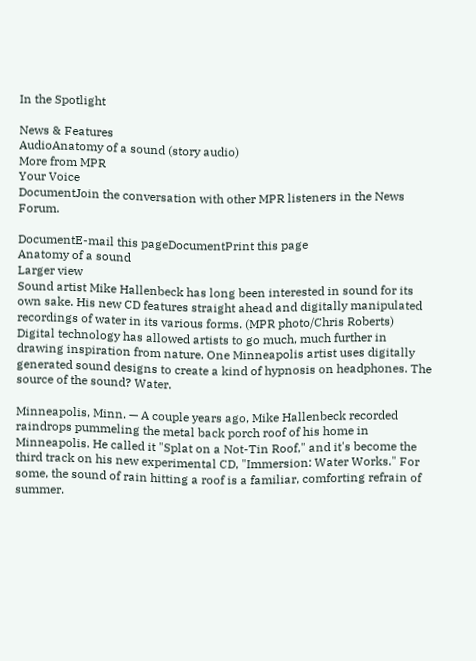In the Spotlight

News & Features
AudioAnatomy of a sound (story audio)
More from MPR
Your Voice
DocumentJoin the conversation with other MPR listeners in the News Forum.

DocumentE-mail this pageDocumentPrint this page
Anatomy of a sound
Larger view
Sound artist Mike Hallenbeck has long been interested in sound for its own sake. His new CD features straight ahead and digitally manipulated recordings of water in its various forms. (MPR photo/Chris Roberts)
Digital technology has allowed artists to go much, much further in drawing inspiration from nature. One Minneapolis artist uses digitally generated sound designs to create a kind of hypnosis on headphones. The source of the sound? Water.

Minneapolis, Minn. — A couple years ago, Mike Hallenbeck recorded raindrops pummeling the metal back porch roof of his home in Minneapolis. He called it "Splat on a Not-Tin Roof," and it's become the third track on his new experimental CD, "Immersion: Water Works." For some, the sound of rain hitting a roof is a familiar, comforting refrain of summer.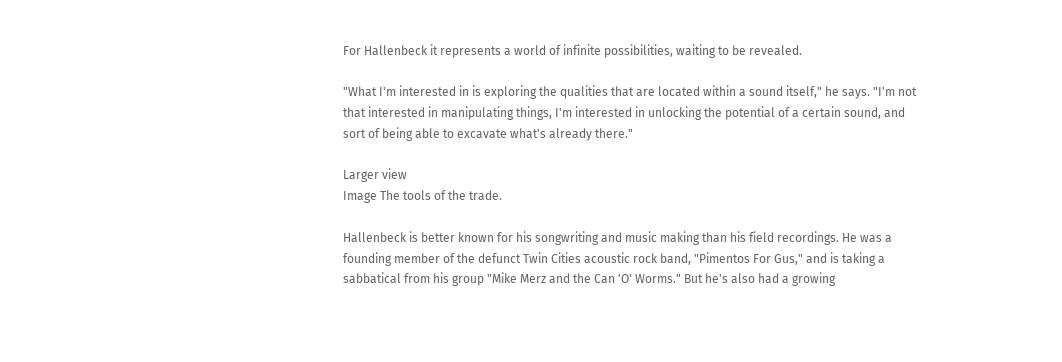For Hallenbeck it represents a world of infinite possibilities, waiting to be revealed.

"What I'm interested in is exploring the qualities that are located within a sound itself," he says. "I'm not that interested in manipulating things, I'm interested in unlocking the potential of a certain sound, and sort of being able to excavate what's already there."

Larger view
Image The tools of the trade.

Hallenbeck is better known for his songwriting and music making than his field recordings. He was a founding member of the defunct Twin Cities acoustic rock band, "Pimentos For Gus," and is taking a sabbatical from his group "Mike Merz and the Can 'O' Worms." But he's also had a growing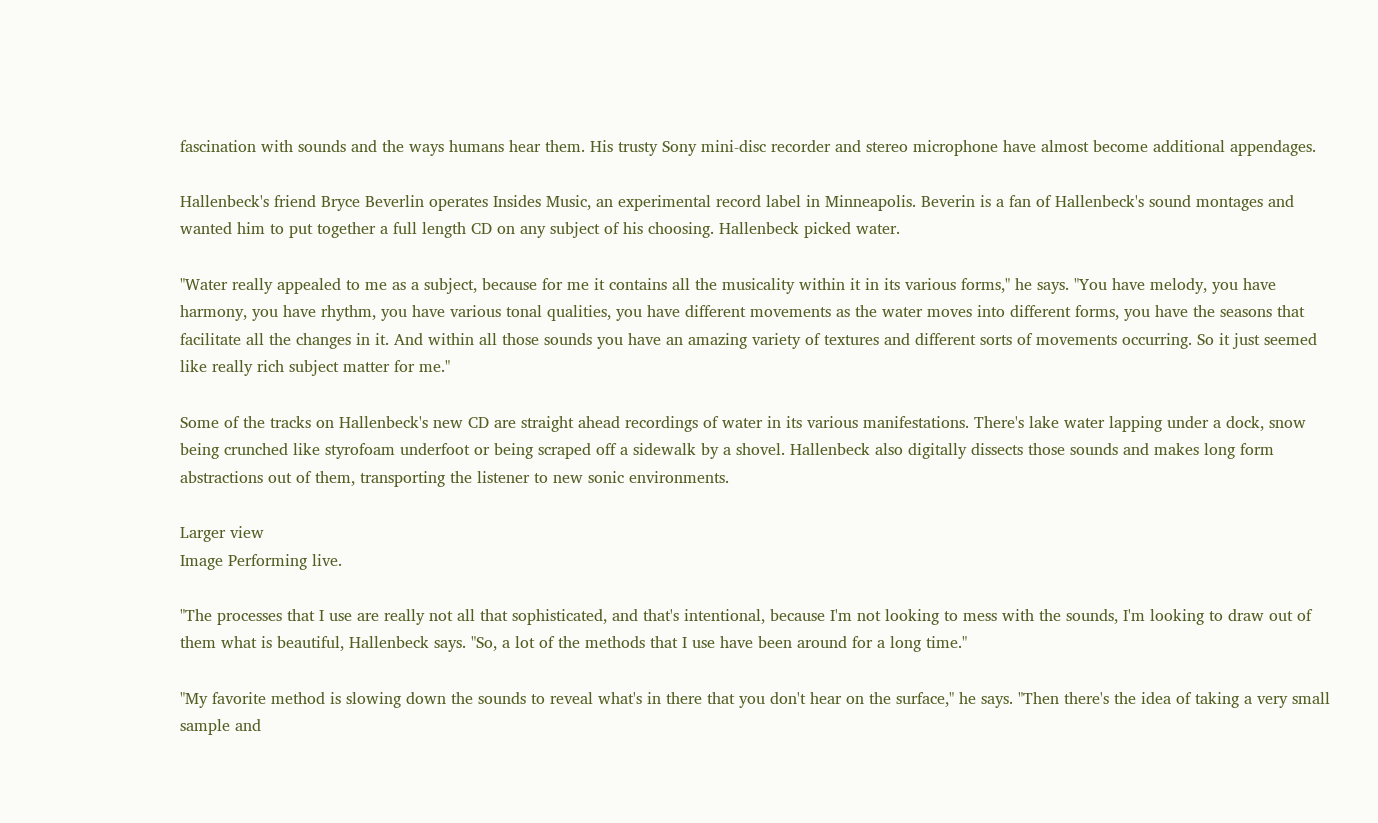fascination with sounds and the ways humans hear them. His trusty Sony mini-disc recorder and stereo microphone have almost become additional appendages.

Hallenbeck's friend Bryce Beverlin operates Insides Music, an experimental record label in Minneapolis. Beverin is a fan of Hallenbeck's sound montages and wanted him to put together a full length CD on any subject of his choosing. Hallenbeck picked water.

"Water really appealed to me as a subject, because for me it contains all the musicality within it in its various forms," he says. "You have melody, you have harmony, you have rhythm, you have various tonal qualities, you have different movements as the water moves into different forms, you have the seasons that facilitate all the changes in it. And within all those sounds you have an amazing variety of textures and different sorts of movements occurring. So it just seemed like really rich subject matter for me."

Some of the tracks on Hallenbeck's new CD are straight ahead recordings of water in its various manifestations. There's lake water lapping under a dock, snow being crunched like styrofoam underfoot or being scraped off a sidewalk by a shovel. Hallenbeck also digitally dissects those sounds and makes long form abstractions out of them, transporting the listener to new sonic environments.

Larger view
Image Performing live.

"The processes that I use are really not all that sophisticated, and that's intentional, because I'm not looking to mess with the sounds, I'm looking to draw out of them what is beautiful, Hallenbeck says. "So, a lot of the methods that I use have been around for a long time."

"My favorite method is slowing down the sounds to reveal what's in there that you don't hear on the surface," he says. "Then there's the idea of taking a very small sample and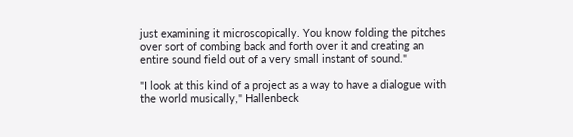just examining it microscopically. You know folding the pitches over sort of combing back and forth over it and creating an entire sound field out of a very small instant of sound."

"I look at this kind of a project as a way to have a dialogue with the world musically," Hallenbeck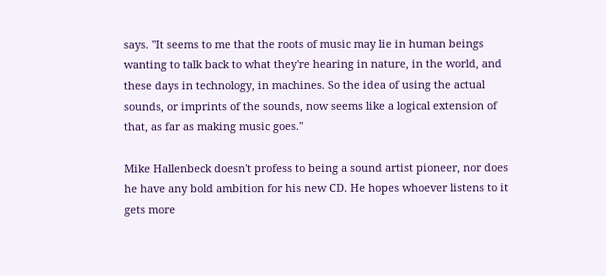says. "It seems to me that the roots of music may lie in human beings wanting to talk back to what they're hearing in nature, in the world, and these days in technology, in machines. So the idea of using the actual sounds, or imprints of the sounds, now seems like a logical extension of that, as far as making music goes."

Mike Hallenbeck doesn't profess to being a sound artist pioneer, nor does he have any bold ambition for his new CD. He hopes whoever listens to it gets more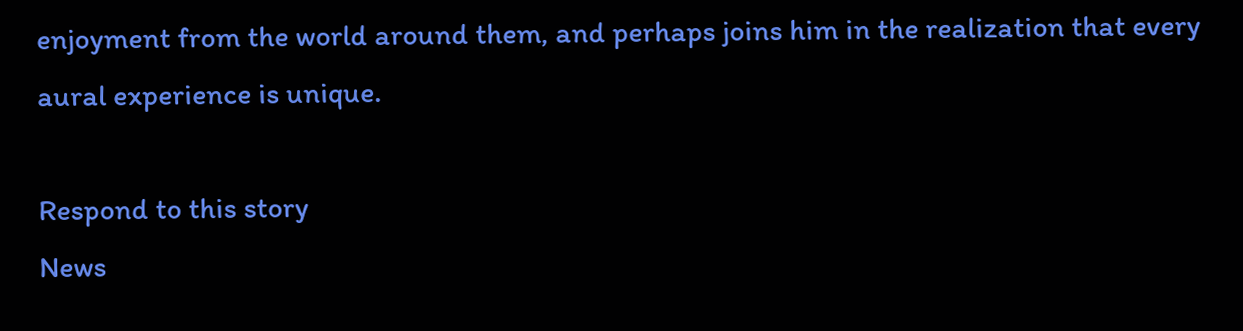enjoyment from the world around them, and perhaps joins him in the realization that every aural experience is unique.

Respond to this story
News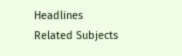Headlines
Related Subjects